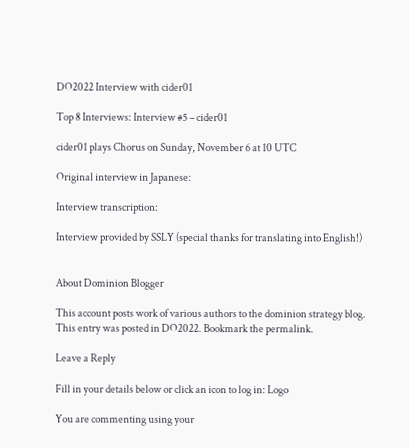DO2022 Interview with cider01

Top 8 Interviews: Interview #5 – cider01

cider01 plays Chorus on Sunday, November 6 at 10 UTC

Original interview in Japanese:

Interview transcription:

Interview provided by SSLY (special thanks for translating into English!)


About Dominion Blogger

This account posts work of various authors to the dominion strategy blog.
This entry was posted in DO2022. Bookmark the permalink.

Leave a Reply

Fill in your details below or click an icon to log in: Logo

You are commenting using your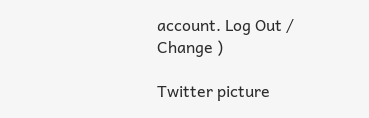account. Log Out /  Change )

Twitter picture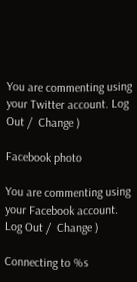You are commenting using your Twitter account. Log Out /  Change )

Facebook photo

You are commenting using your Facebook account. Log Out /  Change )

Connecting to %s